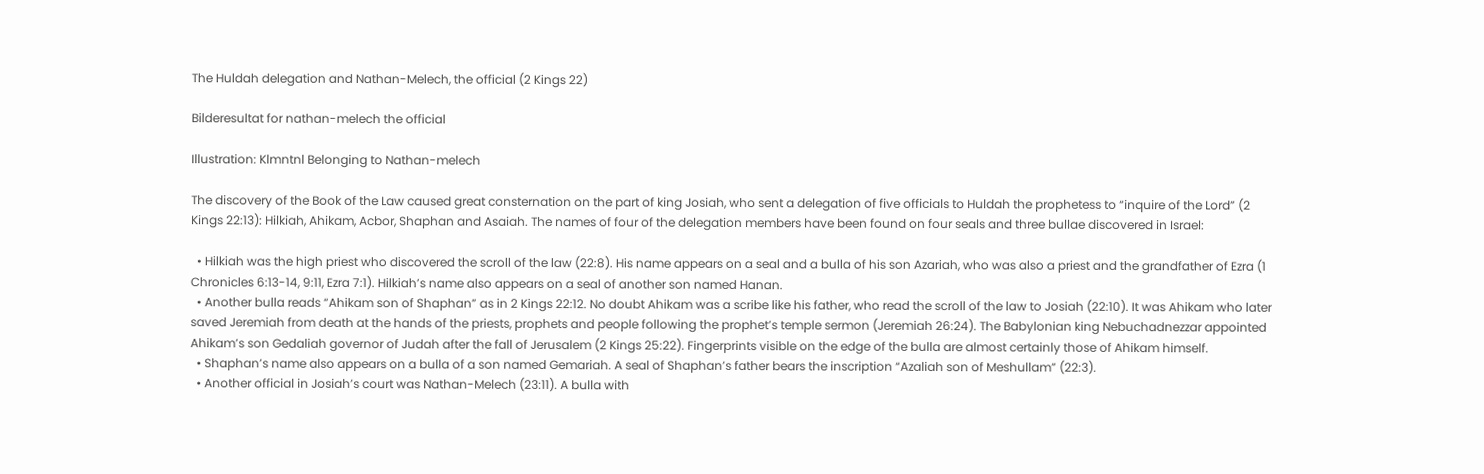The Huldah delegation and Nathan-Melech, the official (2 Kings 22)

Bilderesultat for nathan-melech the official

Illustration: Klmntnl Belonging to Nathan-melech

The discovery of the Book of the Law caused great consternation on the part of king Josiah, who sent a delegation of five officials to Huldah the prophetess to “inquire of the Lord” (2 Kings 22:13): Hilkiah, Ahikam, Acbor, Shaphan and Asaiah. The names of four of the delegation members have been found on four seals and three bullae discovered in Israel:

  • Hilkiah was the high priest who discovered the scroll of the law (22:8). His name appears on a seal and a bulla of his son Azariah, who was also a priest and the grandfather of Ezra (1 Chronicles 6:13-14, 9:11, Ezra 7:1). Hilkiah’s name also appears on a seal of another son named Hanan.
  • Another bulla reads “Ahikam son of Shaphan” as in 2 Kings 22:12. No doubt Ahikam was a scribe like his father, who read the scroll of the law to Josiah (22:10). It was Ahikam who later saved Jeremiah from death at the hands of the priests, prophets and people following the prophet’s temple sermon (Jeremiah 26:24). The Babylonian king Nebuchadnezzar appointed Ahikam’s son Gedaliah governor of Judah after the fall of Jerusalem (2 Kings 25:22). Fingerprints visible on the edge of the bulla are almost certainly those of Ahikam himself.
  • Shaphan’s name also appears on a bulla of a son named Gemariah. A seal of Shaphan’s father bears the inscription “Azaliah son of Meshullam” (22:3).
  • Another official in Josiah’s court was Nathan-Melech (23:11). A bulla with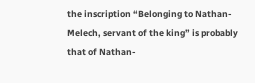the inscription “Belonging to Nathan-Melech, servant of the king” is probably that of Nathan-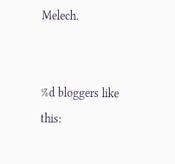Melech.


%d bloggers like this: